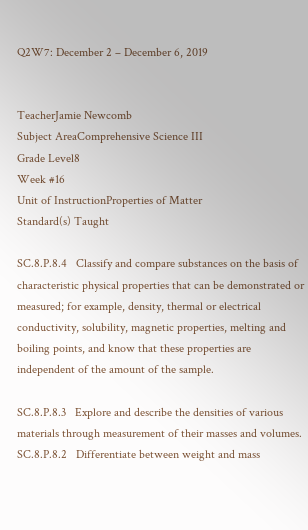Q2W7: December 2 – December 6, 2019


TeacherJamie Newcomb
Subject AreaComprehensive Science III
Grade Level8
Week #16
Unit of InstructionProperties of Matter
Standard(s) Taught

SC.8.P.8.4   Classify and compare substances on the basis of characteristic physical properties that can be demonstrated or measured; for example, density, thermal or electrical conductivity, solubility, magnetic properties, melting and boiling points, and know that these properties are independent of the amount of the sample.

SC.8.P.8.3   Explore and describe the densities of various materials through measurement of their masses and volumes.
SC.8.P.8.2   Differentiate between weight and mass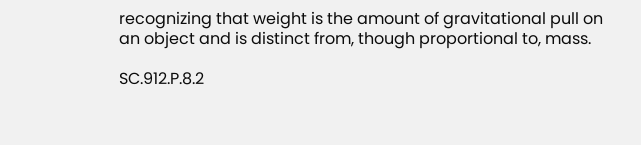recognizing that weight is the amount of gravitational pull on an object and is distinct from, though proportional to, mass.

SC.912.P.8.2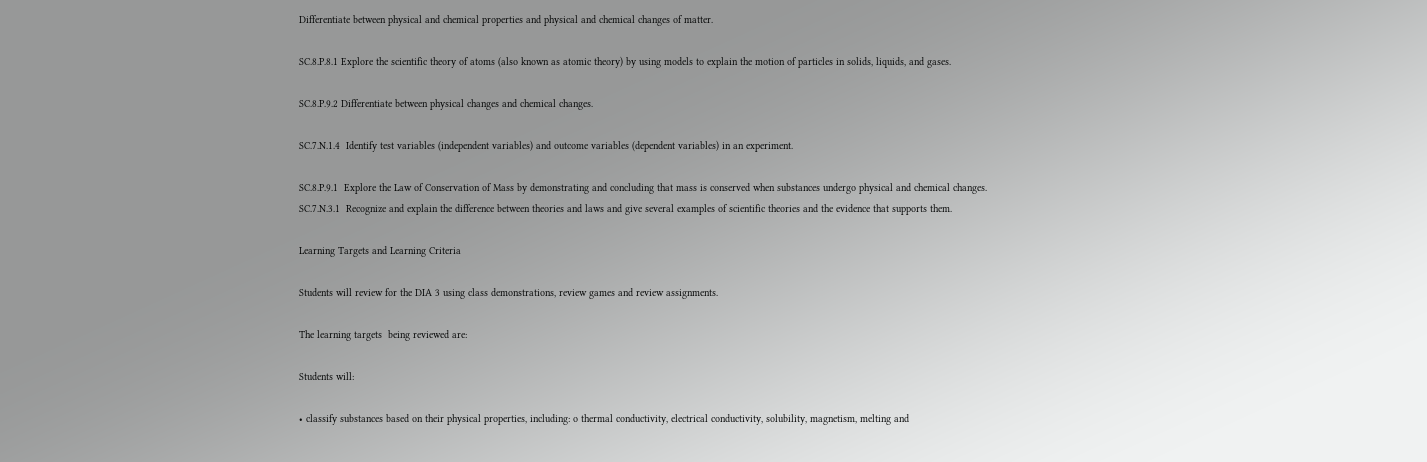Differentiate between physical and chemical properties and physical and chemical changes of matter.

SC.8.P.8.1 Explore the scientific theory of atoms (also known as atomic theory) by using models to explain the motion of particles in solids, liquids, and gases.

SC.8.P.9.2 Differentiate between physical changes and chemical changes.

SC.7.N.1.4  Identify test variables (independent variables) and outcome variables (dependent variables) in an experiment.

SC.8.P.9.1  Explore the Law of Conservation of Mass by demonstrating and concluding that mass is conserved when substances undergo physical and chemical changes.
SC.7.N.3.1  Recognize and explain the difference between theories and laws and give several examples of scientific theories and the evidence that supports them.

Learning Targets and Learning Criteria

Students will review for the DIA 3 using class demonstrations, review games and review assignments.

The learning targets  being reviewed are:

Students will:

• classify substances based on their physical properties, including: o thermal conductivity, electrical conductivity, solubility, magnetism, melting and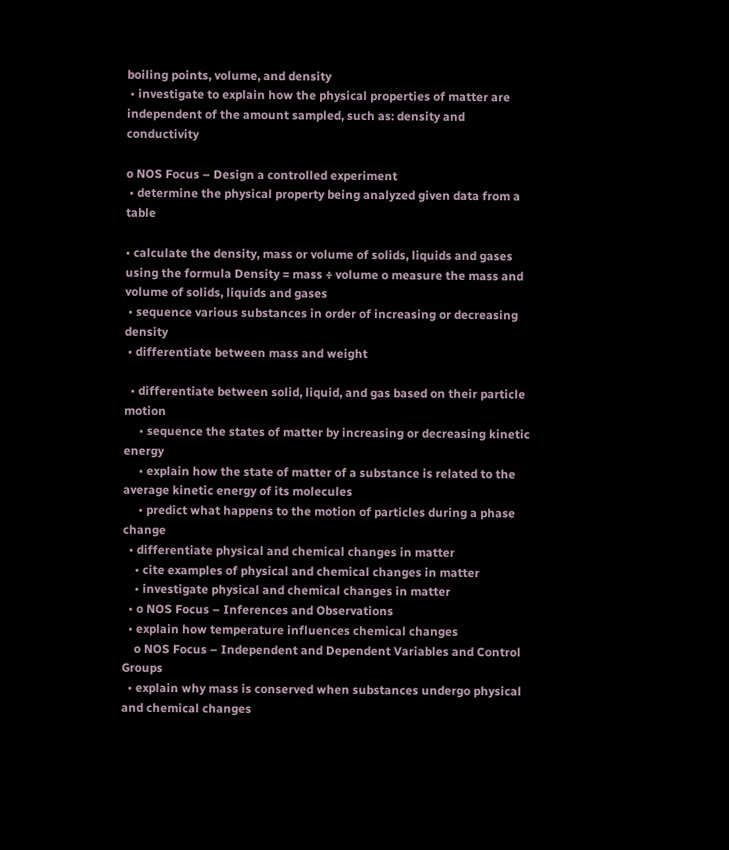boiling points, volume, and density
 • investigate to explain how the physical properties of matter are independent of the amount sampled, such as: density and conductivity

o NOS Focus – Design a controlled experiment
 • determine the physical property being analyzed given data from a table

• calculate the density, mass or volume of solids, liquids and gases using the formula Density = mass ÷ volume o measure the mass and volume of solids, liquids and gases
 • sequence various substances in order of increasing or decreasing density
 • differentiate between mass and weight

  • differentiate between solid, liquid, and gas based on their particle motion
     • sequence the states of matter by increasing or decreasing kinetic energy
     • explain how the state of matter of a substance is related to the average kinetic energy of its molecules
     • predict what happens to the motion of particles during a phase change
  • differentiate physical and chemical changes in matter
    • cite examples of physical and chemical changes in matter
    • investigate physical and chemical changes in matter
  • o NOS Focus – Inferences and Observations
  • explain how temperature influences chemical changes
    o NOS Focus – Independent and Dependent Variables and Control Groups
  • explain why mass is conserved when substances undergo physical and chemical changes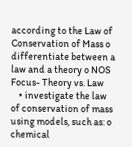according to the Law of Conservation of Mass o differentiate between a law and a theory o NOS Focus- Theory vs. Law
    • investigate the law of conservation of mass using models, such as: o chemical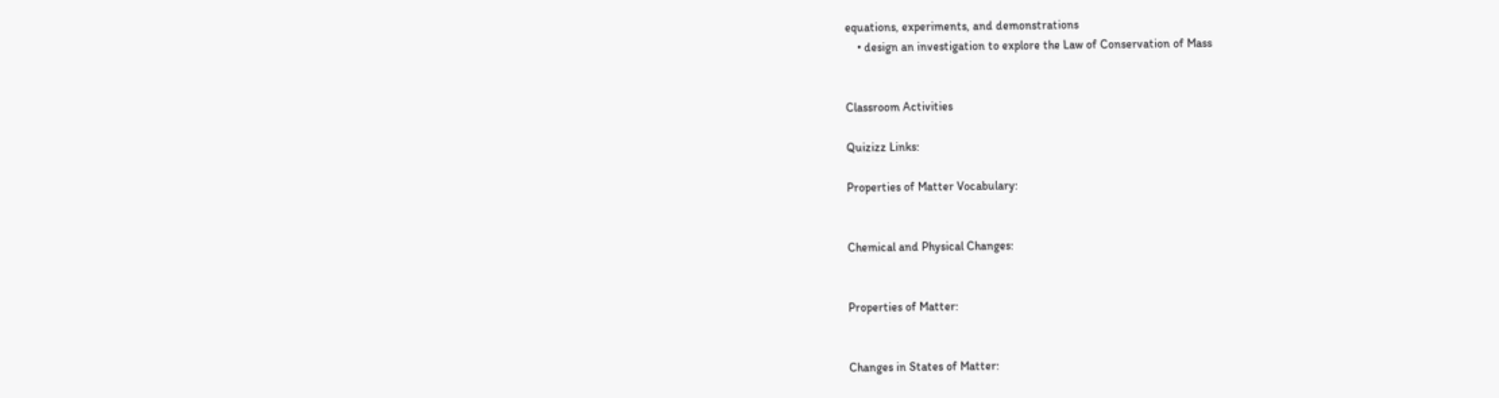equations, experiments, and demonstrations
    • design an investigation to explore the Law of Conservation of Mass


Classroom Activities

Quizizz Links:

Properties of Matter Vocabulary:


Chemical and Physical Changes:


Properties of Matter:


Changes in States of Matter: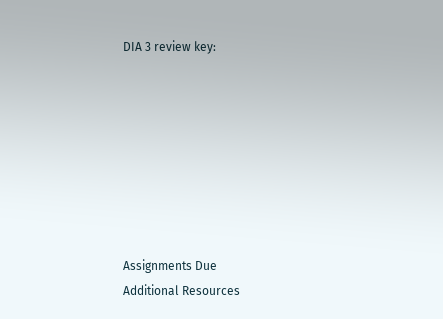DIA 3 review key:








Assignments Due
Additional Resources